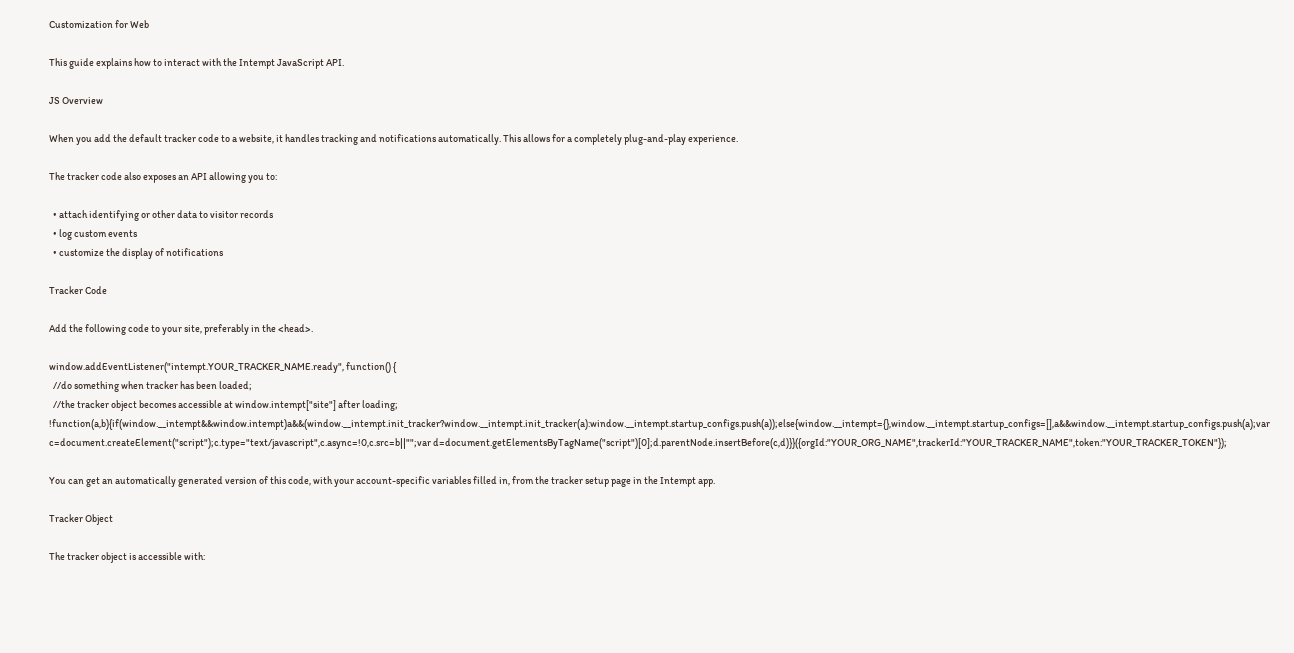Customization for Web

This guide explains how to interact with the Intempt JavaScript API.

JS Overview

When you add the default tracker code to a website, it handles tracking and notifications automatically. This allows for a completely plug-and-play experience.

The tracker code also exposes an API allowing you to:

  • attach identifying or other data to visitor records
  • log custom events
  • customize the display of notifications

Tracker Code

Add the following code to your site, preferably in the <head>.

window.addEventListener("intempt.YOUR_TRACKER_NAME.ready", function() {
  //do something when tracker has been loaded;
  //the tracker object becomes accessible at window.intempt["site"] after loading;
!function(a,b){if(window.__intempt&&window.intempt)a&&(window.__intempt.init_tracker?window.__intempt.init_tracker(a):window.__intempt.startup_configs.push(a));else{window.__intempt={},window.__intempt.startup_configs=[],a&&window.__intempt.startup_configs.push(a);var c=document.createElement("script");c.type="text/javascript",c.async=!0,c.src=b||"";var d=document.getElementsByTagName("script")[0];d.parentNode.insertBefore(c,d)}}({orgId:"YOUR_ORG_NAME",trackerId:"YOUR_TRACKER_NAME",token:"YOUR_TRACKER_TOKEN"});

You can get an automatically generated version of this code, with your account-specific variables filled in, from the tracker setup page in the Intempt app.

Tracker Object

The tracker object is accessible with: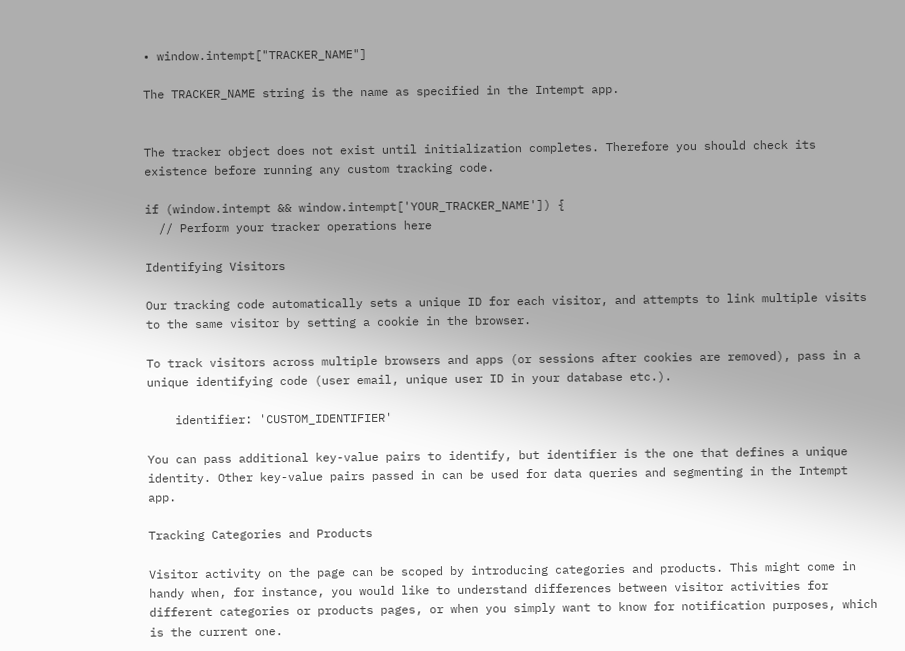• window.intempt["TRACKER_NAME"]

The TRACKER_NAME string is the name as specified in the Intempt app.


The tracker object does not exist until initialization completes. Therefore you should check its existence before running any custom tracking code.

if (window.intempt && window.intempt['YOUR_TRACKER_NAME']) {
  // Perform your tracker operations here

Identifying Visitors

Our tracking code automatically sets a unique ID for each visitor, and attempts to link multiple visits to the same visitor by setting a cookie in the browser.

To track visitors across multiple browsers and apps (or sessions after cookies are removed), pass in a unique identifying code (user email, unique user ID in your database etc.).

    identifier: 'CUSTOM_IDENTIFIER'

You can pass additional key-value pairs to identify, but identifier is the one that defines a unique identity. Other key-value pairs passed in can be used for data queries and segmenting in the Intempt app.

Tracking Categories and Products

Visitor activity on the page can be scoped by introducing categories and products. This might come in handy when, for instance, you would like to understand differences between visitor activities for different categories or products pages, or when you simply want to know for notification purposes, which is the current one.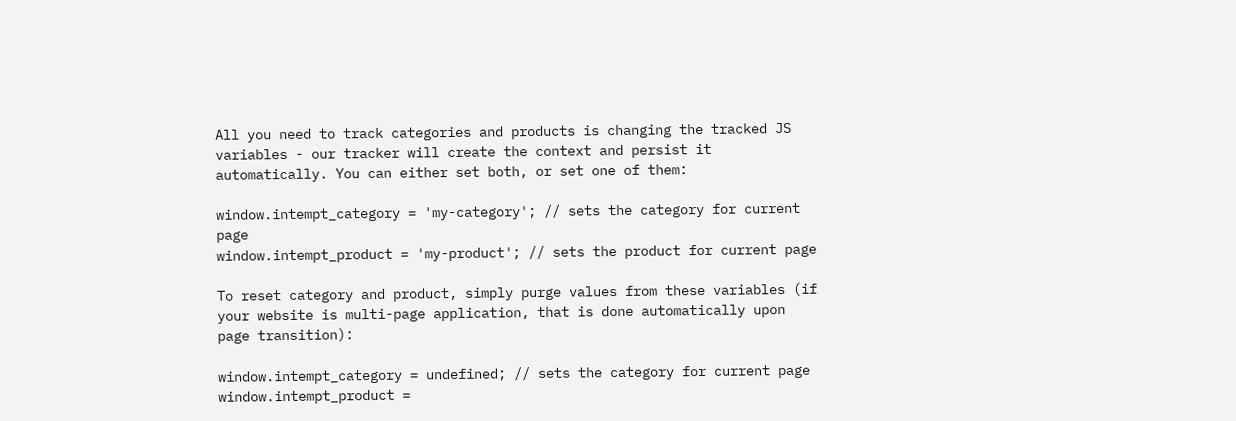All you need to track categories and products is changing the tracked JS variables - our tracker will create the context and persist it automatically. You can either set both, or set one of them:

window.intempt_category = 'my-category'; // sets the category for current page
window.intempt_product = 'my-product'; // sets the product for current page

To reset category and product, simply purge values from these variables (if your website is multi-page application, that is done automatically upon page transition):

window.intempt_category = undefined; // sets the category for current page
window.intempt_product =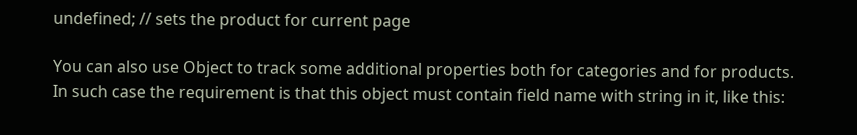undefined; // sets the product for current page

You can also use Object to track some additional properties both for categories and for products. In such case the requirement is that this object must contain field name with string in it, like this: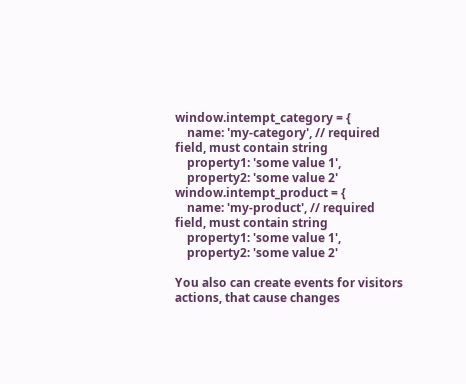window.intempt_category = {
    name: 'my-category', // required field, must contain string
    property1: 'some value 1',
    property2: 'some value 2'
window.intempt_product = {
    name: 'my-product', // required field, must contain string
    property1: 'some value 1',
    property2: 'some value 2'

You also can create events for visitors actions, that cause changes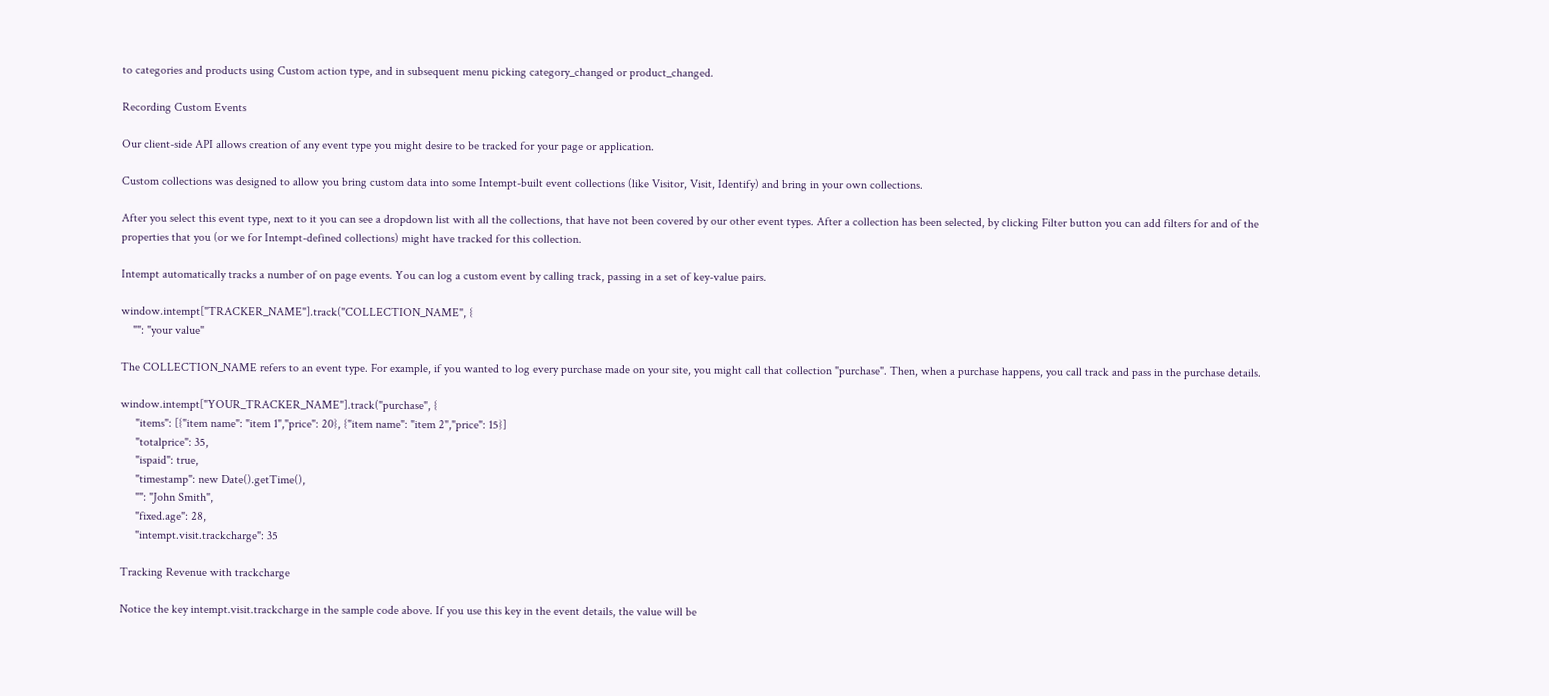to categories and products using Custom action type, and in subsequent menu picking category_changed or product_changed.

Recording Custom Events

Our client-side API allows creation of any event type you might desire to be tracked for your page or application.

Custom collections was designed to allow you bring custom data into some Intempt-built event collections (like Visitor, Visit, Identify) and bring in your own collections.

After you select this event type, next to it you can see a dropdown list with all the collections, that have not been covered by our other event types. After a collection has been selected, by clicking Filter button you can add filters for and of the properties that you (or we for Intempt-defined collections) might have tracked for this collection.

Intempt automatically tracks a number of on page events. You can log a custom event by calling track, passing in a set of key-value pairs.

window.intempt["TRACKER_NAME"].track("COLLECTION_NAME", {
    "": "your value"

The COLLECTION_NAME refers to an event type. For example, if you wanted to log every purchase made on your site, you might call that collection "purchase". Then, when a purchase happens, you call track and pass in the purchase details.

window.intempt["YOUR_TRACKER_NAME"].track("purchase", {
     "items": [{"item name": "item 1","price": 20}, {"item name": "item 2","price": 15}]
     "totalprice": 35,
     "ispaid": true,
     "timestamp": new Date().getTime(),
     "": "John Smith",
     "fixed.age": 28,
     "intempt.visit.trackcharge": 35

Tracking Revenue with trackcharge

Notice the key intempt.visit.trackcharge in the sample code above. If you use this key in the event details, the value will be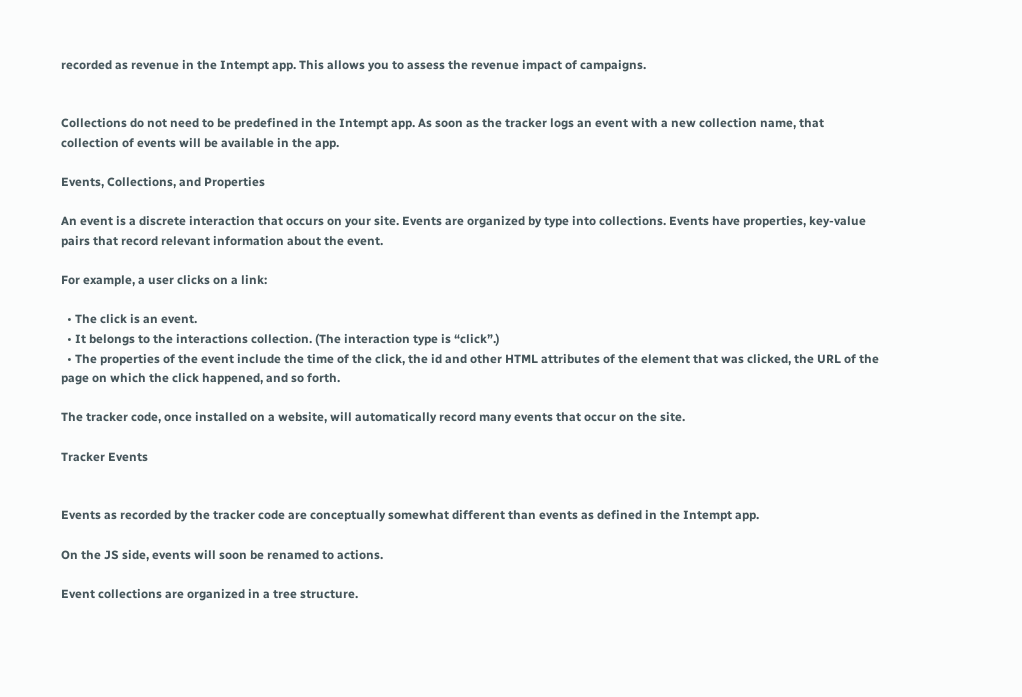recorded as revenue in the Intempt app. This allows you to assess the revenue impact of campaigns.


Collections do not need to be predefined in the Intempt app. As soon as the tracker logs an event with a new collection name, that collection of events will be available in the app.

Events, Collections, and Properties

An event is a discrete interaction that occurs on your site. Events are organized by type into collections. Events have properties, key-value pairs that record relevant information about the event.

For example, a user clicks on a link:

  • The click is an event.
  • It belongs to the interactions collection. (The interaction type is “click”.)
  • The properties of the event include the time of the click, the id and other HTML attributes of the element that was clicked, the URL of the page on which the click happened, and so forth.

The tracker code, once installed on a website, will automatically record many events that occur on the site.

Tracker Events


Events as recorded by the tracker code are conceptually somewhat different than events as defined in the Intempt app.

On the JS side, events will soon be renamed to actions.

Event collections are organized in a tree structure.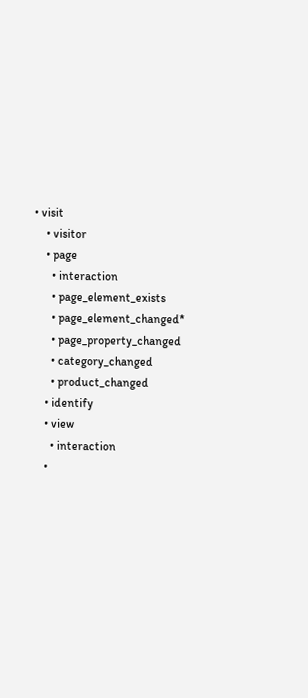• visit
    • visitor
    • page
      • interaction
      • page_element_exists
      • page_element_changed*
      • page_property_changed
      • category_changed
      • product_changed
    • identify
    • view
      • interaction
    •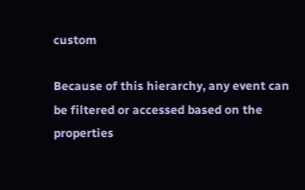custom

Because of this hierarchy, any event can be filtered or accessed based on the properties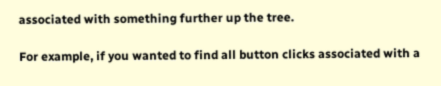associated with something further up the tree.

For example, if you wanted to find all button clicks associated with a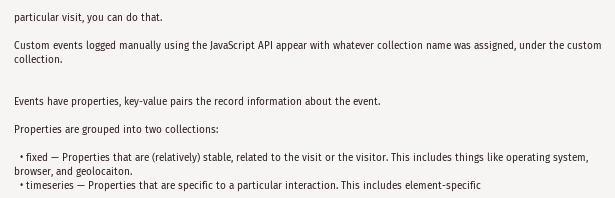particular visit, you can do that.

Custom events logged manually using the JavaScript API appear with whatever collection name was assigned, under the custom collection.


Events have properties, key-value pairs the record information about the event.

Properties are grouped into two collections:

  • fixed — Properties that are (relatively) stable, related to the visit or the visitor. This includes things like operating system, browser, and geolocaiton.
  • timeseries — Properties that are specific to a particular interaction. This includes element-specific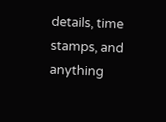details, time stamps, and anything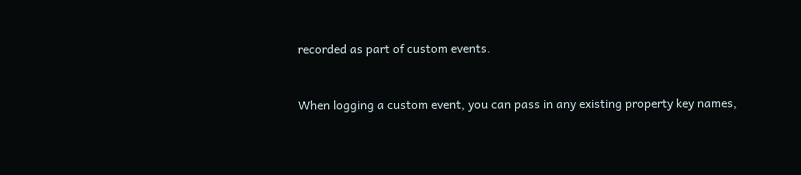recorded as part of custom events.


When logging a custom event, you can pass in any existing property key names,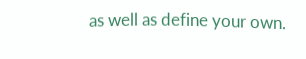as well as define your own.